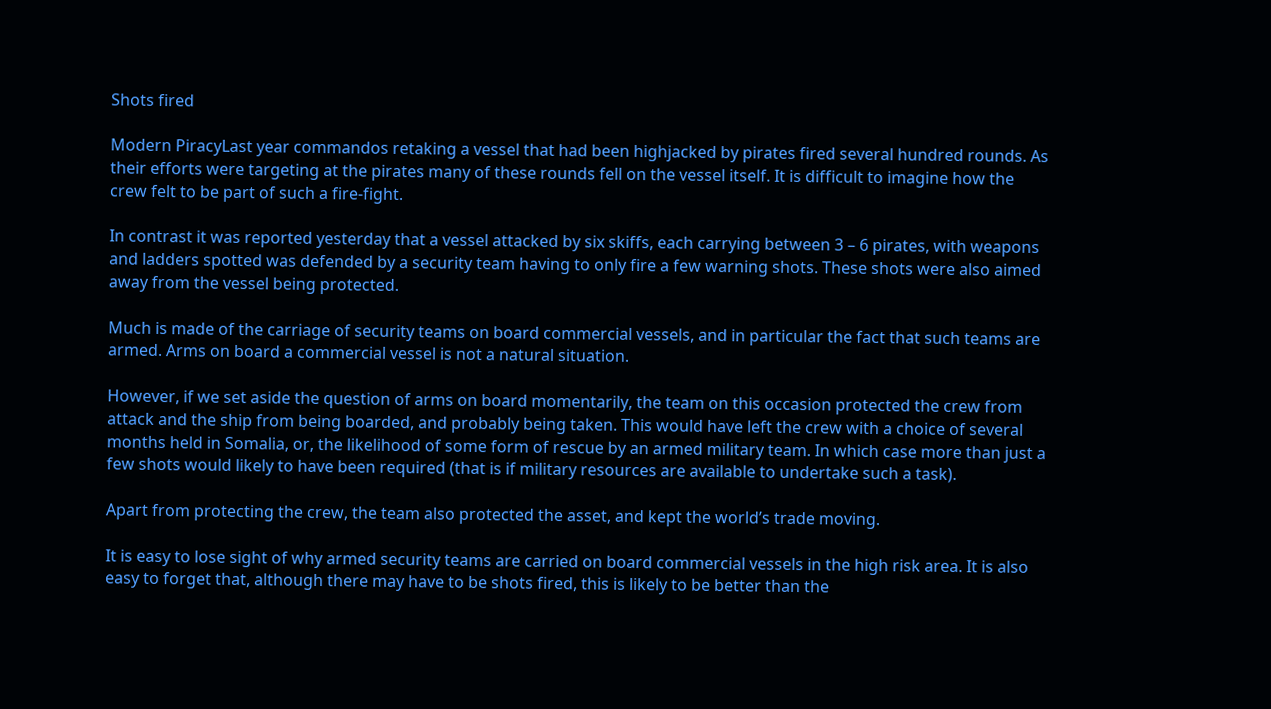Shots fired

Modern PiracyLast year commandos retaking a vessel that had been highjacked by pirates fired several hundred rounds. As their efforts were targeting at the pirates many of these rounds fell on the vessel itself. It is difficult to imagine how the crew felt to be part of such a fire-fight.

In contrast it was reported yesterday that a vessel attacked by six skiffs, each carrying between 3 – 6 pirates, with weapons and ladders spotted was defended by a security team having to only fire a few warning shots. These shots were also aimed away from the vessel being protected.

Much is made of the carriage of security teams on board commercial vessels, and in particular the fact that such teams are armed. Arms on board a commercial vessel is not a natural situation.

However, if we set aside the question of arms on board momentarily, the team on this occasion protected the crew from attack and the ship from being boarded, and probably being taken. This would have left the crew with a choice of several months held in Somalia, or, the likelihood of some form of rescue by an armed military team. In which case more than just a few shots would likely to have been required (that is if military resources are available to undertake such a task).

Apart from protecting the crew, the team also protected the asset, and kept the world’s trade moving.

It is easy to lose sight of why armed security teams are carried on board commercial vessels in the high risk area. It is also easy to forget that, although there may have to be shots fired, this is likely to be better than the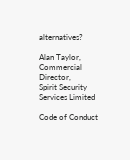alternatives?

Alan Taylor,
Commercial Director,
Spirit Security Services Limited

Code of Conduct